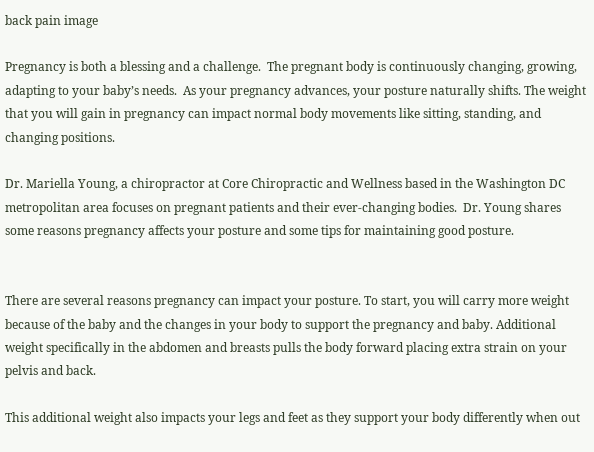back pain image

Pregnancy is both a blessing and a challenge.  The pregnant body is continuously changing, growing, adapting to your baby’s needs.  As your pregnancy advances, your posture naturally shifts. The weight that you will gain in pregnancy can impact normal body movements like sitting, standing, and changing positions.

Dr. Mariella Young, a chiropractor at Core Chiropractic and Wellness based in the Washington DC metropolitan area focuses on pregnant patients and their ever-changing bodies.  Dr. Young shares some reasons pregnancy affects your posture and some tips for maintaining good posture.


There are several reasons pregnancy can impact your posture. To start, you will carry more weight because of the baby and the changes in your body to support the pregnancy and baby. Additional weight specifically in the abdomen and breasts pulls the body forward placing extra strain on your pelvis and back.

This additional weight also impacts your legs and feet as they support your body differently when out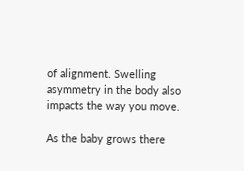of alignment. Swelling asymmetry in the body also impacts the way you move.

As the baby grows there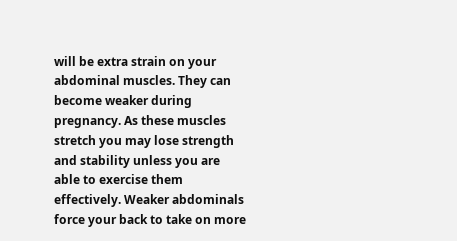will be extra strain on your abdominal muscles. They can become weaker during pregnancy. As these muscles stretch you may lose strength and stability unless you are able to exercise them effectively. Weaker abdominals force your back to take on more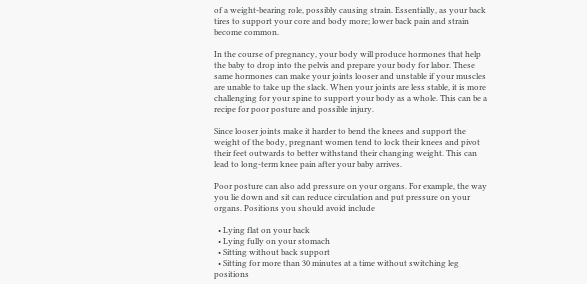of a weight-bearing role, possibly causing strain. Essentially, as your back tires to support your core and body more; lower back pain and strain become common.

In the course of pregnancy, your body will produce hormones that help the baby to drop into the pelvis and prepare your body for labor. These same hormones can make your joints looser and unstable if your muscles are unable to take up the slack. When your joints are less stable, it is more challenging for your spine to support your body as a whole. This can be a recipe for poor posture and possible injury.

Since looser joints make it harder to bend the knees and support the weight of the body, pregnant women tend to lock their knees and pivot their feet outwards to better withstand their changing weight. This can lead to long-term knee pain after your baby arrives.

Poor posture can also add pressure on your organs. For example, the way you lie down and sit can reduce circulation and put pressure on your organs. Positions you should avoid include

  • Lying flat on your back
  • Lying fully on your stomach
  • Sitting without back support
  • Sitting for more than 30 minutes at a time without switching leg positions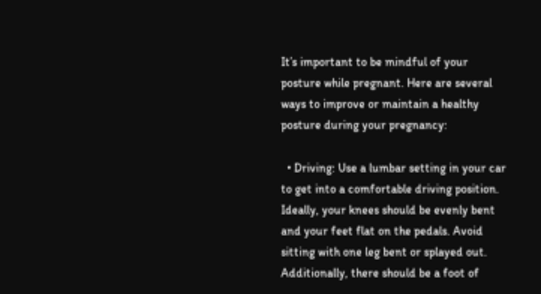It’s important to be mindful of your posture while pregnant. Here are several ways to improve or maintain a healthy posture during your pregnancy:

  • Driving: Use a lumbar setting in your car to get into a comfortable driving position. Ideally, your knees should be evenly bent and your feet flat on the pedals. Avoid sitting with one leg bent or splayed out. Additionally, there should be a foot of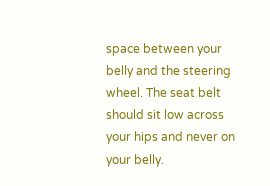space between your belly and the steering wheel. The seat belt should sit low across your hips and never on your belly.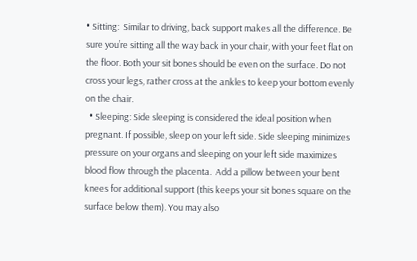• Sitting:  Similar to driving, back support makes all the difference. Be sure you’re sitting all the way back in your chair, with your feet flat on the floor. Both your sit bones should be even on the surface. Do not cross your legs, rather cross at the ankles to keep your bottom evenly on the chair.
  • Sleeping: Side sleeping is considered the ideal position when pregnant. If possible, sleep on your left side. Side sleeping minimizes pressure on your organs and sleeping on your left side maximizes blood flow through the placenta.  Add a pillow between your bent knees for additional support (this keeps your sit bones square on the surface below them). You may also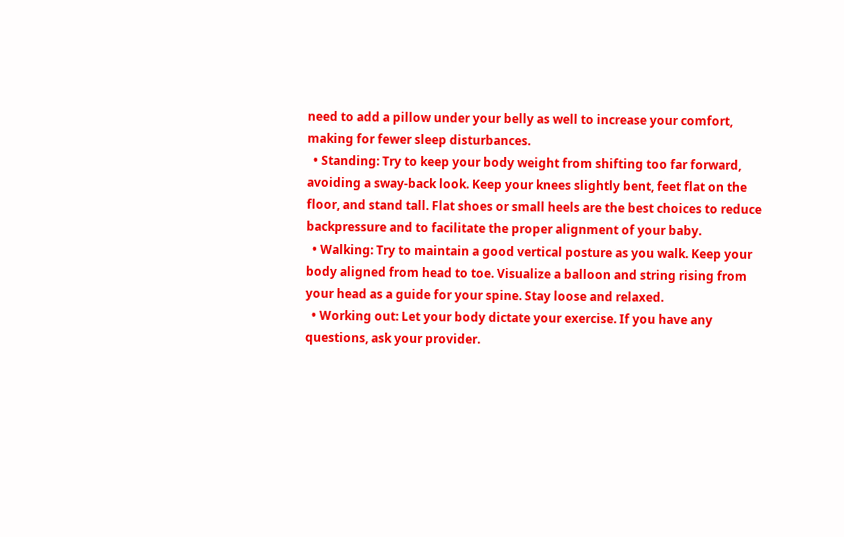need to add a pillow under your belly as well to increase your comfort, making for fewer sleep disturbances.
  • Standing: Try to keep your body weight from shifting too far forward, avoiding a sway-back look. Keep your knees slightly bent, feet flat on the floor, and stand tall. Flat shoes or small heels are the best choices to reduce backpressure and to facilitate the proper alignment of your baby.
  • Walking: Try to maintain a good vertical posture as you walk. Keep your body aligned from head to toe. Visualize a balloon and string rising from your head as a guide for your spine. Stay loose and relaxed.
  • Working out: Let your body dictate your exercise. If you have any questions, ask your provider.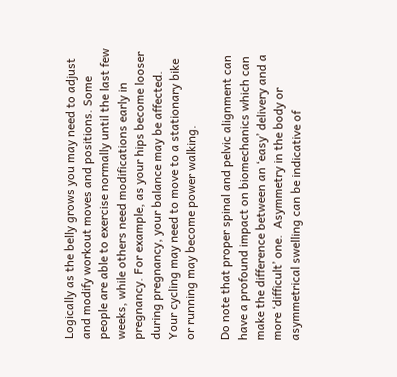Logically as the belly grows you may need to adjust and modify workout moves and positions. Some people are able to exercise normally until the last few weeks, while others need modifications early in pregnancy. For example, as your hips become looser during pregnancy, your balance may be affected. Your cycling may need to move to a stationary bike or running may become power walking.

Do note that proper spinal and pelvic alignment can have a profound impact on biomechanics which can make the difference between an ‘easy’ delivery and a more ‘difficult’ one.  Asymmetry in the body or asymmetrical swelling can be indicative of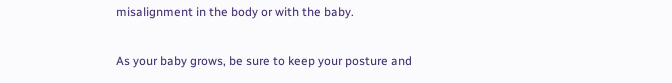misalignment in the body or with the baby.

As your baby grows, be sure to keep your posture and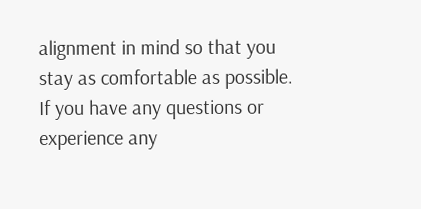alignment in mind so that you stay as comfortable as possible. If you have any questions or experience any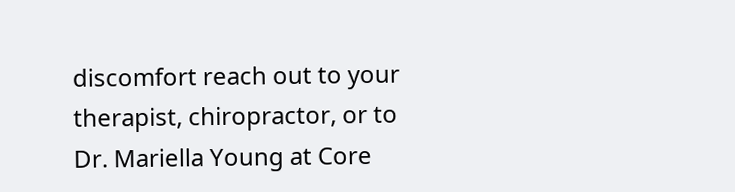discomfort reach out to your therapist, chiropractor, or to Dr. Mariella Young at Core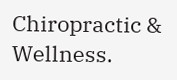Chiropractic & Wellness.